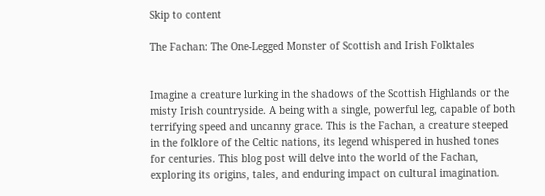Skip to content

The Fachan: The One-Legged Monster of Scottish and Irish Folktales


Imagine a creature lurking in the shadows of the Scottish Highlands or the misty Irish countryside. A being with a single, powerful leg, capable of both terrifying speed and uncanny grace. This is the Fachan, a creature steeped in the folklore of the Celtic nations, its legend whispered in hushed tones for centuries. This blog post will delve into the world of the Fachan, exploring its origins, tales, and enduring impact on cultural imagination.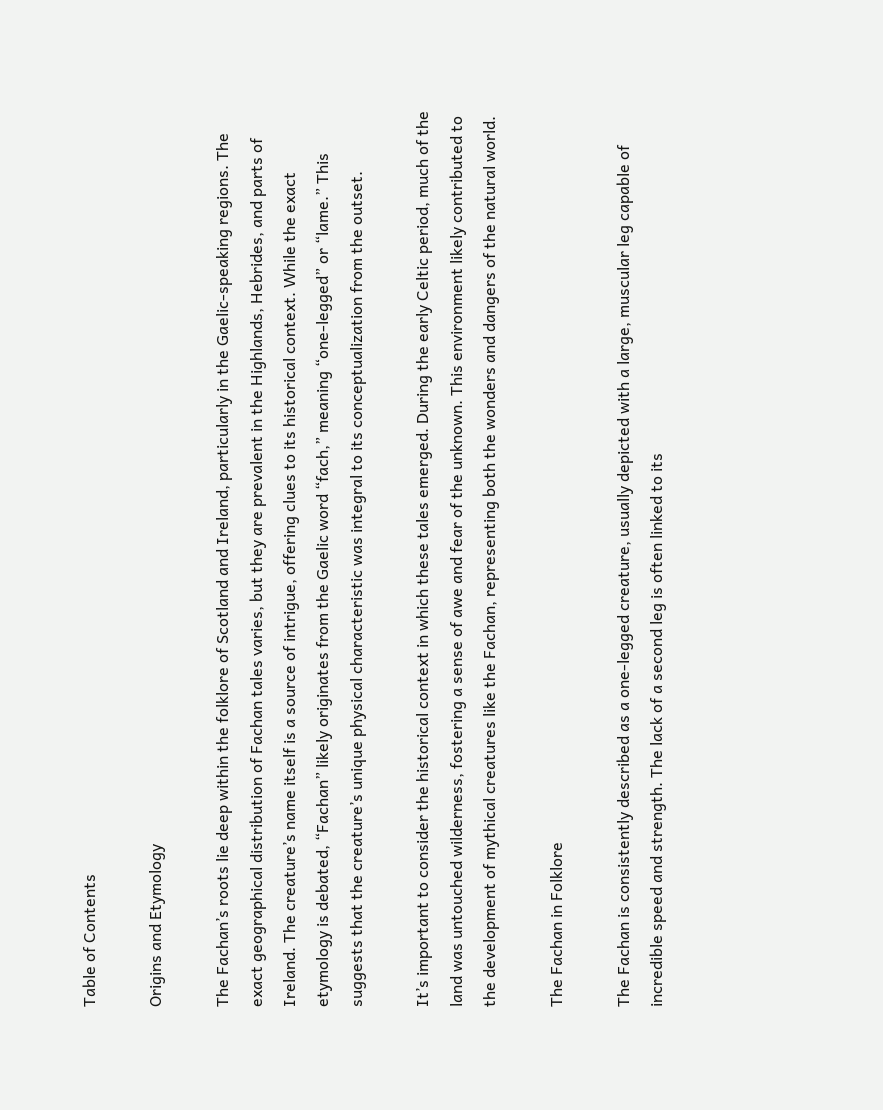Table of Contents

Origins and Etymology

The Fachan’s roots lie deep within the folklore of Scotland and Ireland, particularly in the Gaelic-speaking regions. The exact geographical distribution of Fachan tales varies, but they are prevalent in the Highlands, Hebrides, and parts of Ireland. The creature’s name itself is a source of intrigue, offering clues to its historical context. While the exact etymology is debated, “Fachan” likely originates from the Gaelic word “fach,” meaning “one-legged” or “lame.” This suggests that the creature’s unique physical characteristic was integral to its conceptualization from the outset.

It’s important to consider the historical context in which these tales emerged. During the early Celtic period, much of the land was untouched wilderness, fostering a sense of awe and fear of the unknown. This environment likely contributed to the development of mythical creatures like the Fachan, representing both the wonders and dangers of the natural world.

The Fachan in Folklore

The Fachan is consistently described as a one-legged creature, usually depicted with a large, muscular leg capable of incredible speed and strength. The lack of a second leg is often linked to its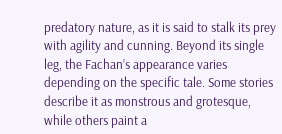predatory nature, as it is said to stalk its prey with agility and cunning. Beyond its single leg, the Fachan’s appearance varies depending on the specific tale. Some stories describe it as monstrous and grotesque, while others paint a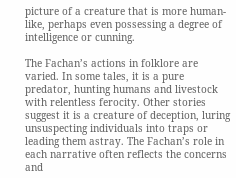picture of a creature that is more human-like, perhaps even possessing a degree of intelligence or cunning.

The Fachan’s actions in folklore are varied. In some tales, it is a pure predator, hunting humans and livestock with relentless ferocity. Other stories suggest it is a creature of deception, luring unsuspecting individuals into traps or leading them astray. The Fachan’s role in each narrative often reflects the concerns and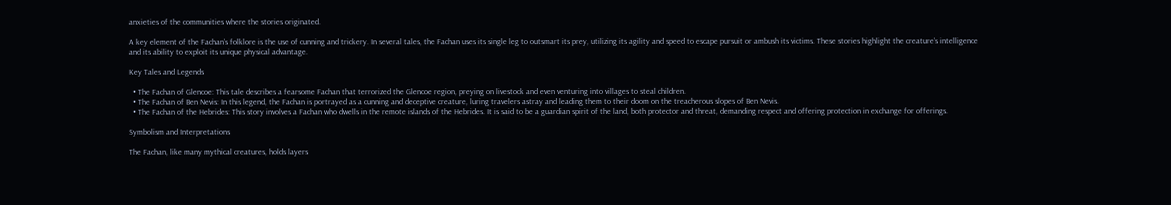anxieties of the communities where the stories originated.

A key element of the Fachan’s folklore is the use of cunning and trickery. In several tales, the Fachan uses its single leg to outsmart its prey, utilizing its agility and speed to escape pursuit or ambush its victims. These stories highlight the creature’s intelligence and its ability to exploit its unique physical advantage.

Key Tales and Legends

  • The Fachan of Glencoe: This tale describes a fearsome Fachan that terrorized the Glencoe region, preying on livestock and even venturing into villages to steal children.
  • The Fachan of Ben Nevis: In this legend, the Fachan is portrayed as a cunning and deceptive creature, luring travelers astray and leading them to their doom on the treacherous slopes of Ben Nevis.
  • The Fachan of the Hebrides: This story involves a Fachan who dwells in the remote islands of the Hebrides. It is said to be a guardian spirit of the land, both protector and threat, demanding respect and offering protection in exchange for offerings.

Symbolism and Interpretations

The Fachan, like many mythical creatures, holds layers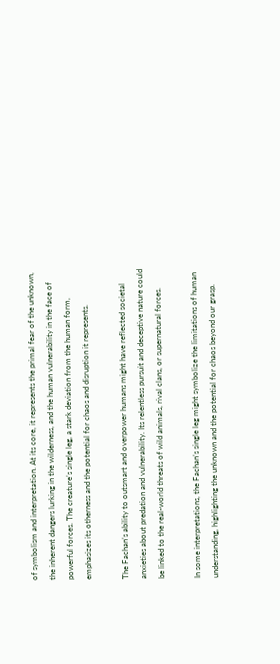of symbolism and interpretation. At its core, it represents the primal fear of the unknown, the inherent dangers lurking in the wilderness, and the human vulnerability in the face of powerful forces. The creature’s single leg, a stark deviation from the human form, emphasizes its otherness and the potential for chaos and disruption it represents.

The Fachan’s ability to outsmart and overpower humans might have reflected societal anxieties about predation and vulnerability. Its relentless pursuit and deceptive nature could be linked to the real-world threats of wild animals, rival clans, or supernatural forces.

In some interpretations, the Fachan’s single leg might symbolize the limitations of human understanding, highlighting the unknown and the potential for chaos beyond our grasp.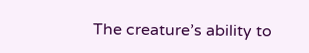The creature’s ability to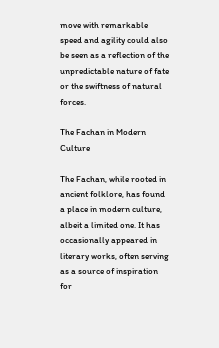move with remarkable speed and agility could also be seen as a reflection of the unpredictable nature of fate or the swiftness of natural forces.

The Fachan in Modern Culture

The Fachan, while rooted in ancient folklore, has found a place in modern culture, albeit a limited one. It has occasionally appeared in literary works, often serving as a source of inspiration for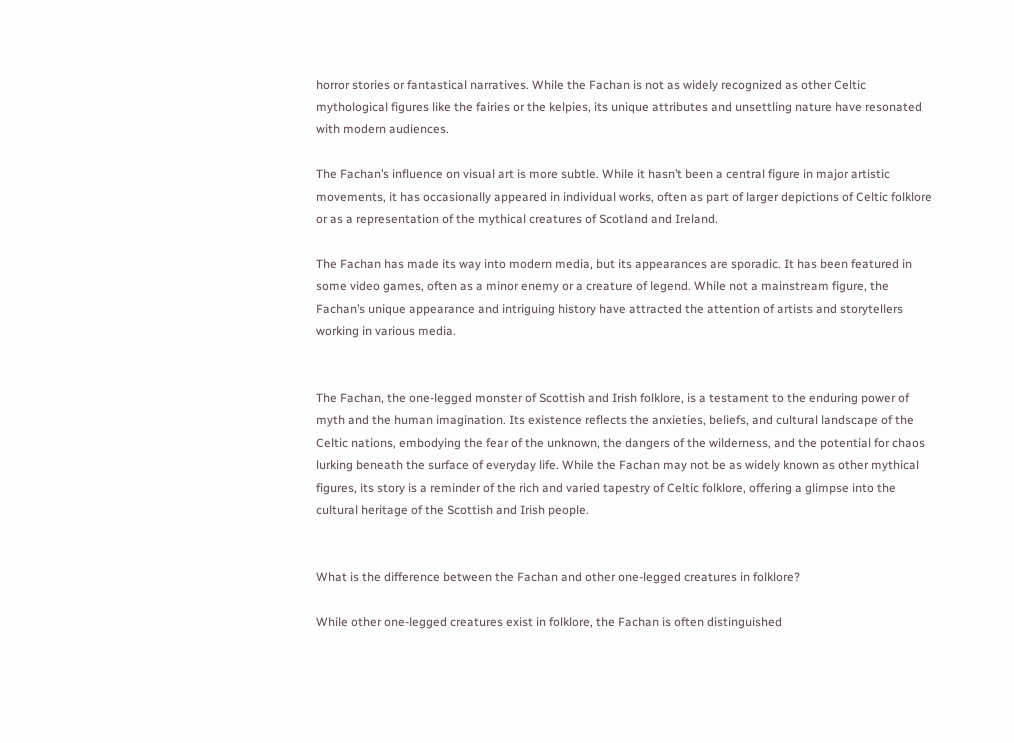horror stories or fantastical narratives. While the Fachan is not as widely recognized as other Celtic mythological figures like the fairies or the kelpies, its unique attributes and unsettling nature have resonated with modern audiences.

The Fachan’s influence on visual art is more subtle. While it hasn’t been a central figure in major artistic movements, it has occasionally appeared in individual works, often as part of larger depictions of Celtic folklore or as a representation of the mythical creatures of Scotland and Ireland.

The Fachan has made its way into modern media, but its appearances are sporadic. It has been featured in some video games, often as a minor enemy or a creature of legend. While not a mainstream figure, the Fachan’s unique appearance and intriguing history have attracted the attention of artists and storytellers working in various media.


The Fachan, the one-legged monster of Scottish and Irish folklore, is a testament to the enduring power of myth and the human imagination. Its existence reflects the anxieties, beliefs, and cultural landscape of the Celtic nations, embodying the fear of the unknown, the dangers of the wilderness, and the potential for chaos lurking beneath the surface of everyday life. While the Fachan may not be as widely known as other mythical figures, its story is a reminder of the rich and varied tapestry of Celtic folklore, offering a glimpse into the cultural heritage of the Scottish and Irish people.


What is the difference between the Fachan and other one-legged creatures in folklore?

While other one-legged creatures exist in folklore, the Fachan is often distinguished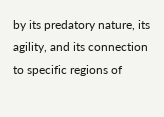by its predatory nature, its agility, and its connection to specific regions of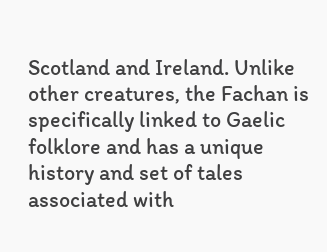Scotland and Ireland. Unlike other creatures, the Fachan is specifically linked to Gaelic folklore and has a unique history and set of tales associated with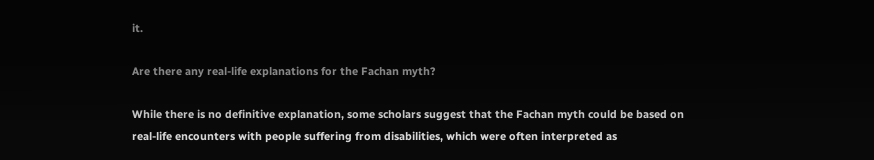it.

Are there any real-life explanations for the Fachan myth?

While there is no definitive explanation, some scholars suggest that the Fachan myth could be based on real-life encounters with people suffering from disabilities, which were often interpreted as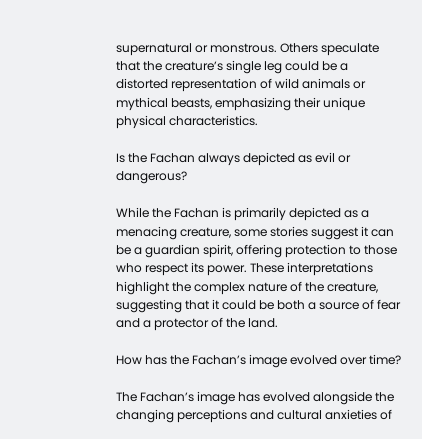supernatural or monstrous. Others speculate that the creature’s single leg could be a distorted representation of wild animals or mythical beasts, emphasizing their unique physical characteristics.

Is the Fachan always depicted as evil or dangerous?

While the Fachan is primarily depicted as a menacing creature, some stories suggest it can be a guardian spirit, offering protection to those who respect its power. These interpretations highlight the complex nature of the creature, suggesting that it could be both a source of fear and a protector of the land.

How has the Fachan’s image evolved over time?

The Fachan’s image has evolved alongside the changing perceptions and cultural anxieties of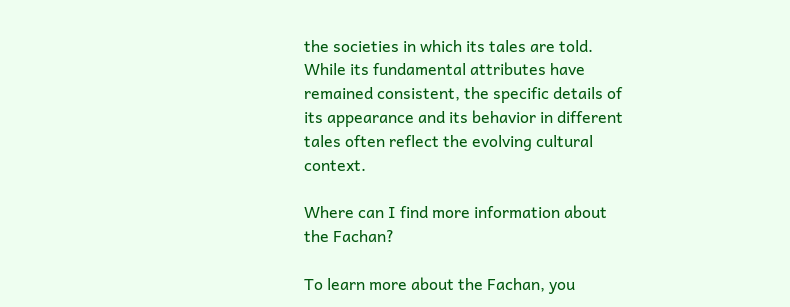the societies in which its tales are told. While its fundamental attributes have remained consistent, the specific details of its appearance and its behavior in different tales often reflect the evolving cultural context.

Where can I find more information about the Fachan?

To learn more about the Fachan, you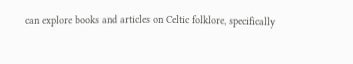can explore books and articles on Celtic folklore, specifically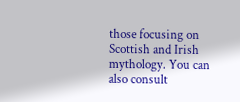those focusing on Scottish and Irish mythology. You can also consult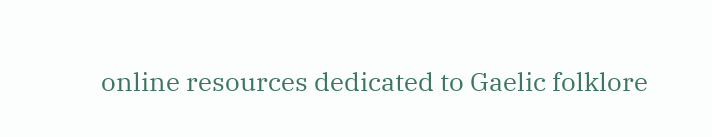online resources dedicated to Gaelic folklore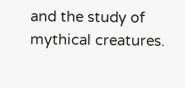and the study of mythical creatures.